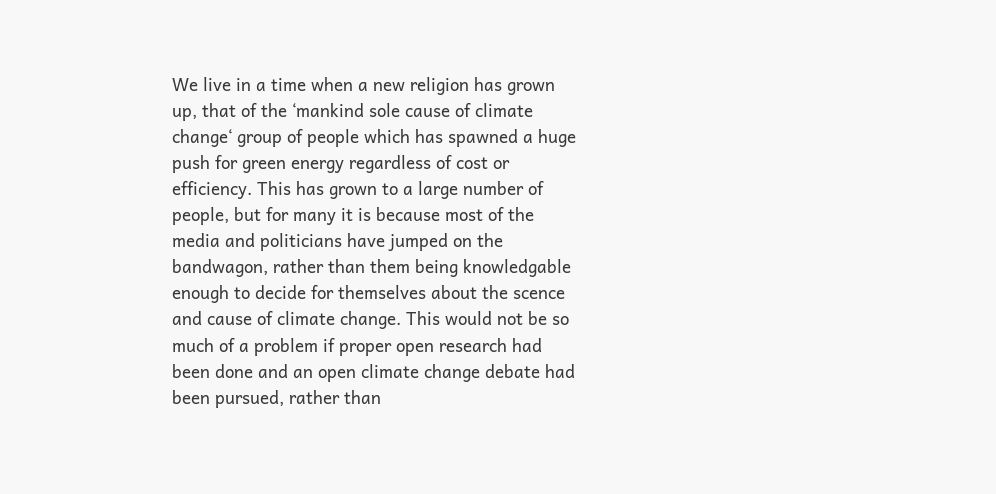We live in a time when a new religion has grown up, that of the ‘mankind sole cause of climate change‘ group of people which has spawned a huge push for green energy regardless of cost or efficiency. This has grown to a large number of people, but for many it is because most of the media and politicians have jumped on the bandwagon, rather than them being knowledgable enough to decide for themselves about the scence and cause of climate change. This would not be so much of a problem if proper open research had been done and an open climate change debate had been pursued, rather than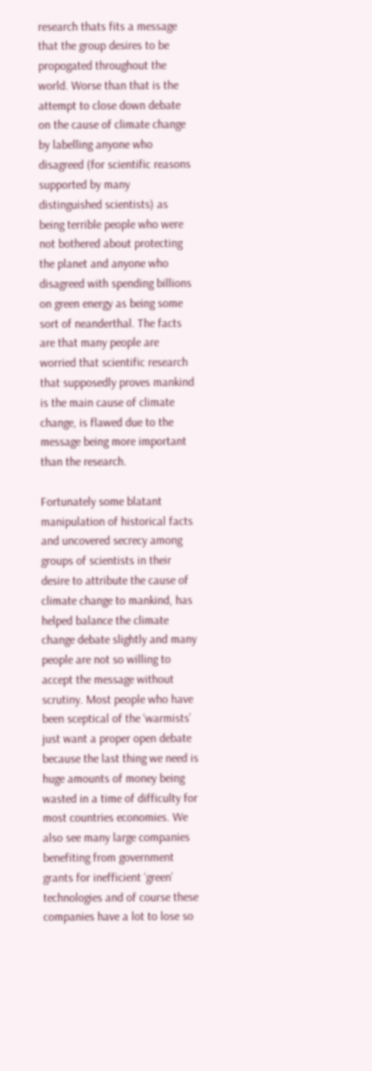research thats fits a message that the group desires to be propogated throughout the world. Worse than that is the attempt to close down debate on the cause of climate change by labelling anyone who disagreed (for scientific reasons supported by many distinguished scientists) as being terrible people who were not bothered about protecting the planet and anyone who disagreed with spending billions on green energy as being some sort of neanderthal. The facts are that many people are worried that scientific research that supposedly proves mankind is the main cause of climate change, is flawed due to the message being more important than the research.

Fortunately some blatant manipulation of historical facts and uncovered secrecy among groups of scientists in their desire to attribute the cause of climate change to mankind, has helped balance the climate change debate slightly and many people are not so willing to accept the message without scrutiny. Most people who have been sceptical of the ‘warmists’ just want a proper open debate because the last thing we need is huge amounts of money being wasted in a time of difficulty for most countries economies. We also see many large companies benefiting from government grants for inefficient ‘green’ technologies and of course these companies have a lot to lose so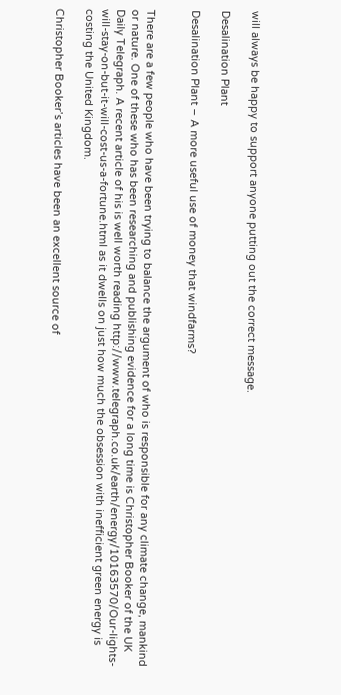will always be happy to support anyone putting out the correct message.

Desalination Plant

Desalination Plant – A more useful use of money that windfarms?


There are a few people who have been trying to balance the argument of who is responsible for any climate change, mankind or nature. One of these who has been researching and publishing evidence for a long time is Christopher Booker of the UK Daily Telegraph. A recent article of his is well worth reading http://www.telegraph.co.uk/earth/energy/10163570/Our-lights-will-stay-on-but-it-will-cost-us-a-fortune.html as it dwells on just how much the obsession with inefficient green energy is costing the United Kingdom.

Christopher Booker’s articles have been an excellent source of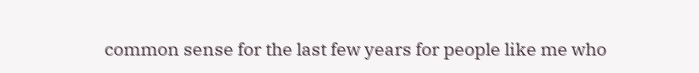common sense for the last few years for people like me who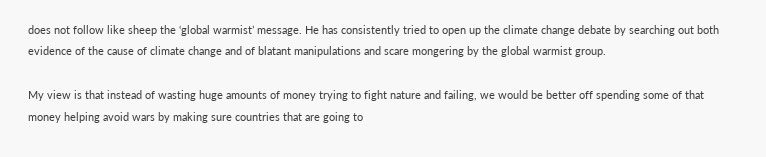does not follow like sheep the ‘global warmist’ message. He has consistently tried to open up the climate change debate by searching out both evidence of the cause of climate change and of blatant manipulations and scare mongering by the global warmist group.

My view is that instead of wasting huge amounts of money trying to fight nature and failing, we would be better off spending some of that money helping avoid wars by making sure countries that are going to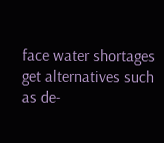face water shortages get alternatives such as de-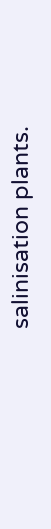salinisation plants.